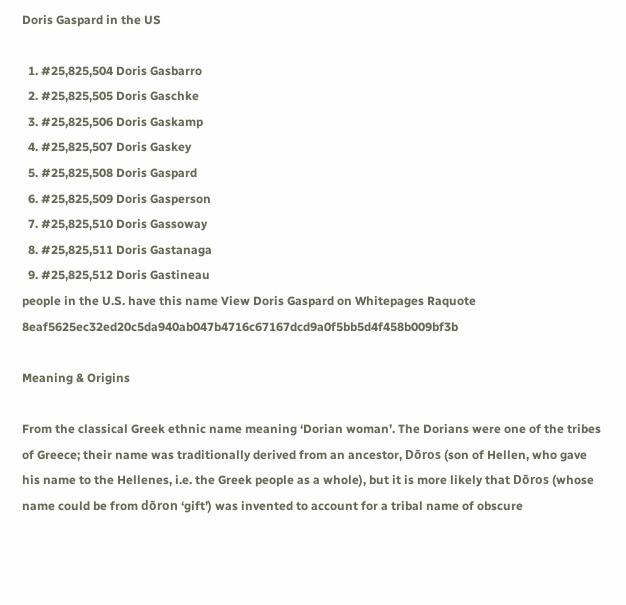Doris Gaspard in the US

  1. #25,825,504 Doris Gasbarro
  2. #25,825,505 Doris Gaschke
  3. #25,825,506 Doris Gaskamp
  4. #25,825,507 Doris Gaskey
  5. #25,825,508 Doris Gaspard
  6. #25,825,509 Doris Gasperson
  7. #25,825,510 Doris Gassoway
  8. #25,825,511 Doris Gastanaga
  9. #25,825,512 Doris Gastineau
people in the U.S. have this name View Doris Gaspard on Whitepages Raquote 8eaf5625ec32ed20c5da940ab047b4716c67167dcd9a0f5bb5d4f458b009bf3b

Meaning & Origins

From the classical Greek ethnic name meaning ‘Dorian woman’. The Dorians were one of the tribes of Greece; their name was traditionally derived from an ancestor, Dōros (son of Hellen, who gave his name to the Hellenes, i.e. the Greek people as a whole), but it is more likely that Dōros (whose name could be from dōron ‘gift’) was invented to account for a tribal name of obscure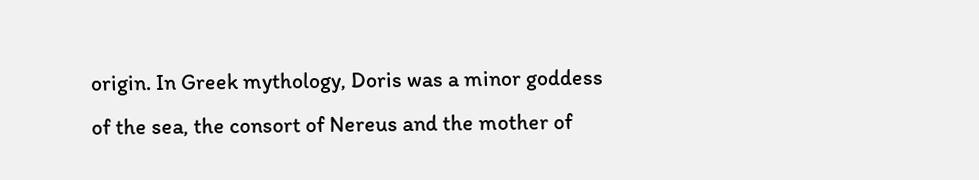origin. In Greek mythology, Doris was a minor goddess of the sea, the consort of Nereus and the mother of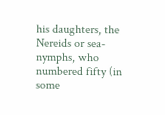his daughters, the Nereids or sea-nymphs, who numbered fifty (in some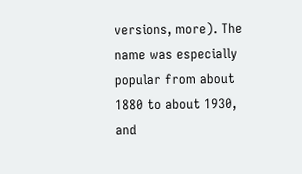versions, more). The name was especially popular from about 1880 to about 1930, and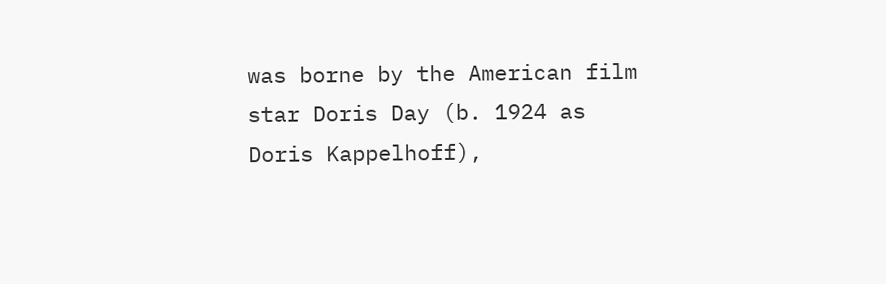was borne by the American film star Doris Day (b. 1924 as Doris Kappelhoff),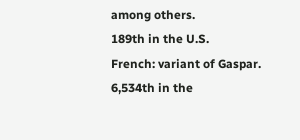among others.
189th in the U.S.
French: variant of Gaspar.
6,534th in the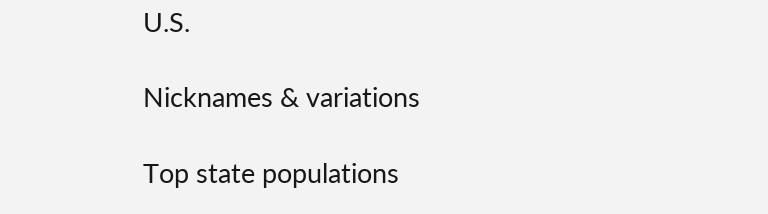U.S.

Nicknames & variations

Top state populations